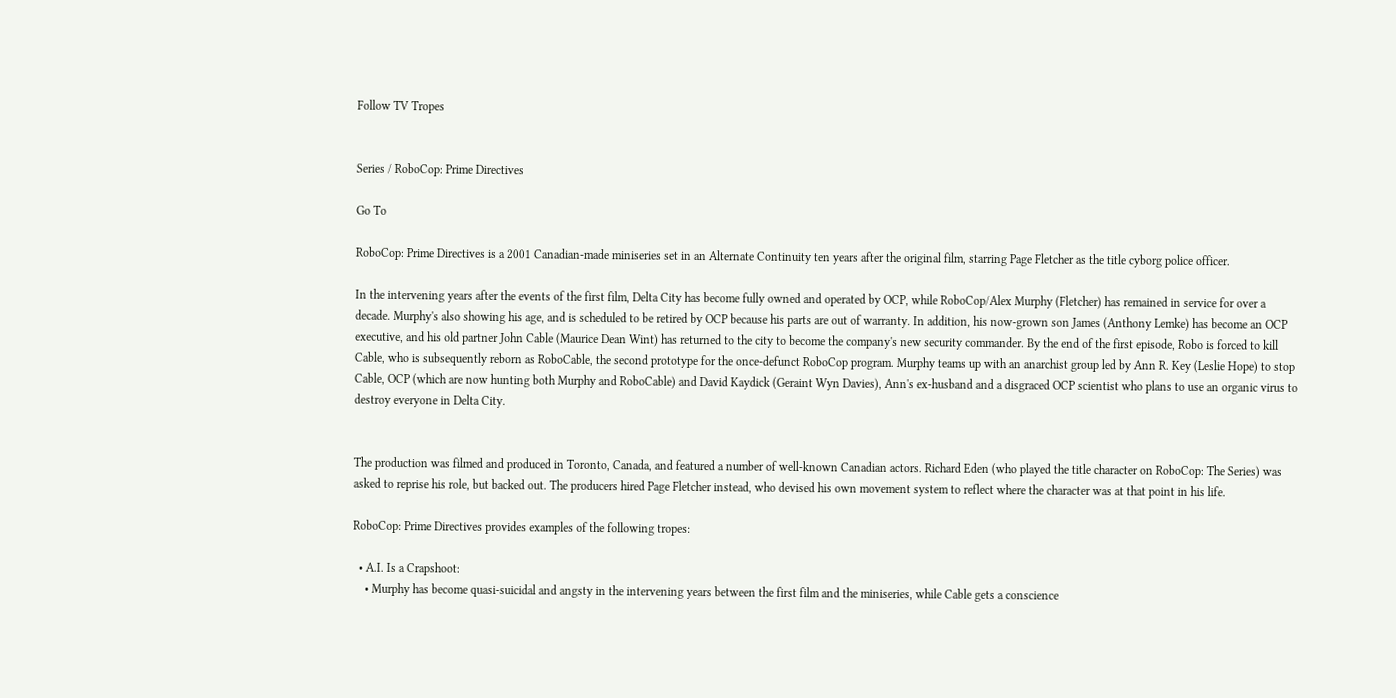Follow TV Tropes


Series / RoboCop: Prime Directives

Go To

RoboCop: Prime Directives is a 2001 Canadian-made miniseries set in an Alternate Continuity ten years after the original film, starring Page Fletcher as the title cyborg police officer.

In the intervening years after the events of the first film, Delta City has become fully owned and operated by OCP, while RoboCop/Alex Murphy (Fletcher) has remained in service for over a decade. Murphy's also showing his age, and is scheduled to be retired by OCP because his parts are out of warranty. In addition, his now-grown son James (Anthony Lemke) has become an OCP executive, and his old partner John Cable (Maurice Dean Wint) has returned to the city to become the company's new security commander. By the end of the first episode, Robo is forced to kill Cable, who is subsequently reborn as RoboCable, the second prototype for the once-defunct RoboCop program. Murphy teams up with an anarchist group led by Ann R. Key (Leslie Hope) to stop Cable, OCP (which are now hunting both Murphy and RoboCable) and David Kaydick (Geraint Wyn Davies), Ann's ex-husband and a disgraced OCP scientist who plans to use an organic virus to destroy everyone in Delta City.


The production was filmed and produced in Toronto, Canada, and featured a number of well-known Canadian actors. Richard Eden (who played the title character on RoboCop: The Series) was asked to reprise his role, but backed out. The producers hired Page Fletcher instead, who devised his own movement system to reflect where the character was at that point in his life.

RoboCop: Prime Directives provides examples of the following tropes:

  • A.I. Is a Crapshoot:
    • Murphy has become quasi-suicidal and angsty in the intervening years between the first film and the miniseries, while Cable gets a conscience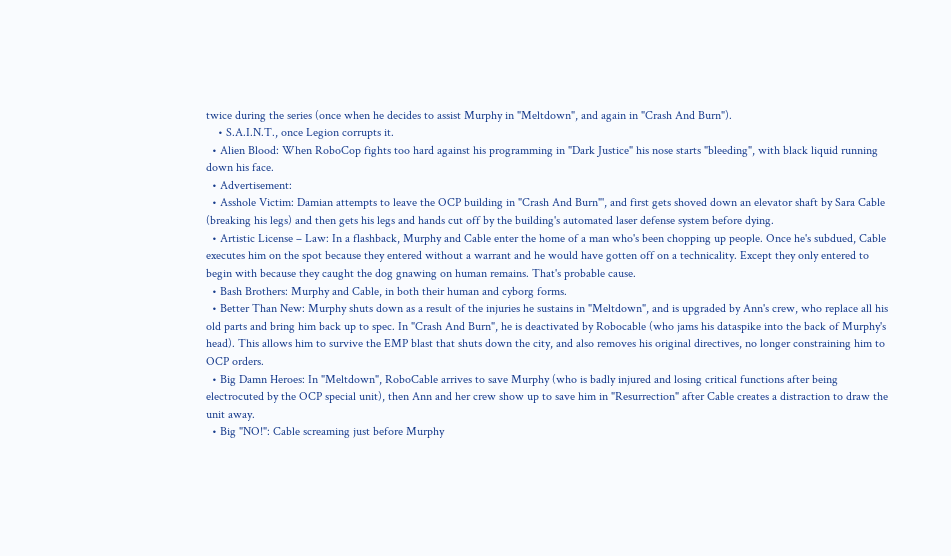twice during the series (once when he decides to assist Murphy in "Meltdown", and again in "Crash And Burn").
    • S.A.I.N.T., once Legion corrupts it.
  • Alien Blood: When RoboCop fights too hard against his programming in "Dark Justice" his nose starts "bleeding", with black liquid running down his face.
  • Advertisement:
  • Asshole Victim: Damian attempts to leave the OCP building in "Crash And Burn"', and first gets shoved down an elevator shaft by Sara Cable (breaking his legs) and then gets his legs and hands cut off by the building's automated laser defense system before dying.
  • Artistic License – Law: In a flashback, Murphy and Cable enter the home of a man who's been chopping up people. Once he's subdued, Cable executes him on the spot because they entered without a warrant and he would have gotten off on a technicality. Except they only entered to begin with because they caught the dog gnawing on human remains. That's probable cause.
  • Bash Brothers: Murphy and Cable, in both their human and cyborg forms.
  • Better Than New: Murphy shuts down as a result of the injuries he sustains in "Meltdown", and is upgraded by Ann's crew, who replace all his old parts and bring him back up to spec. In "Crash And Burn", he is deactivated by Robocable (who jams his dataspike into the back of Murphy's head). This allows him to survive the EMP blast that shuts down the city, and also removes his original directives, no longer constraining him to OCP orders.
  • Big Damn Heroes: In "Meltdown", RoboCable arrives to save Murphy (who is badly injured and losing critical functions after being electrocuted by the OCP special unit), then Ann and her crew show up to save him in "Resurrection" after Cable creates a distraction to draw the unit away.
  • Big "NO!": Cable screaming just before Murphy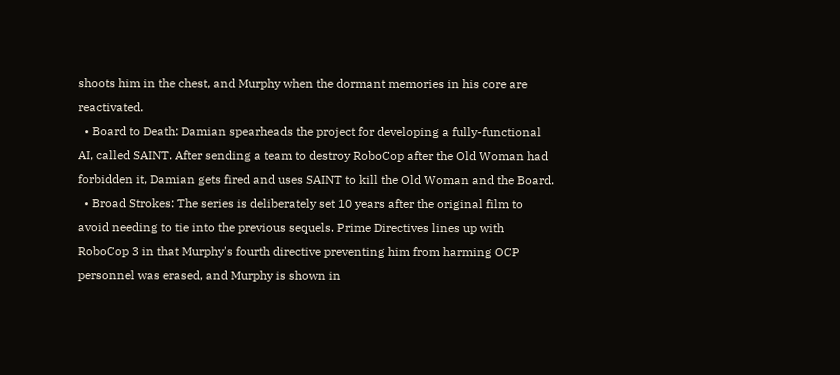shoots him in the chest, and Murphy when the dormant memories in his core are reactivated.
  • Board to Death: Damian spearheads the project for developing a fully-functional AI, called SAINT. After sending a team to destroy RoboCop after the Old Woman had forbidden it, Damian gets fired and uses SAINT to kill the Old Woman and the Board.
  • Broad Strokes: The series is deliberately set 10 years after the original film to avoid needing to tie into the previous sequels. Prime Directives lines up with RoboCop 3 in that Murphy's fourth directive preventing him from harming OCP personnel was erased, and Murphy is shown in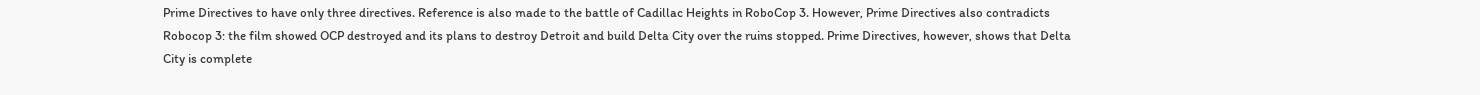Prime Directives to have only three directives. Reference is also made to the battle of Cadillac Heights in RoboCop 3. However, Prime Directives also contradicts Robocop 3: the film showed OCP destroyed and its plans to destroy Detroit and build Delta City over the ruins stopped. Prime Directives, however, shows that Delta City is complete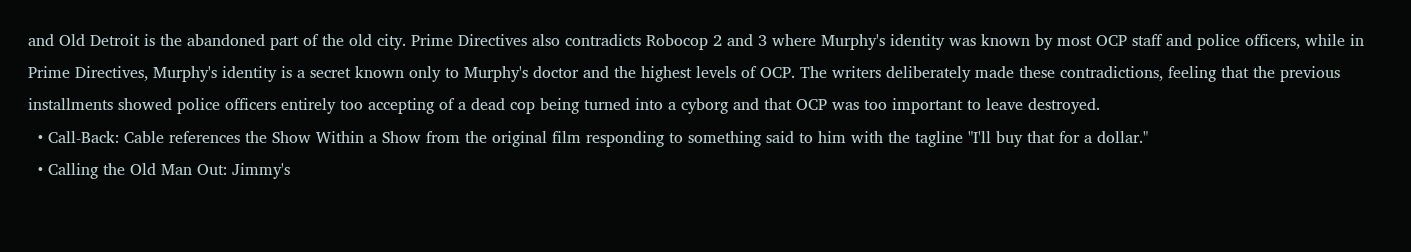and Old Detroit is the abandoned part of the old city. Prime Directives also contradicts Robocop 2 and 3 where Murphy's identity was known by most OCP staff and police officers, while in Prime Directives, Murphy's identity is a secret known only to Murphy's doctor and the highest levels of OCP. The writers deliberately made these contradictions, feeling that the previous installments showed police officers entirely too accepting of a dead cop being turned into a cyborg and that OCP was too important to leave destroyed.
  • Call-Back: Cable references the Show Within a Show from the original film responding to something said to him with the tagline "I'll buy that for a dollar."
  • Calling the Old Man Out: Jimmy's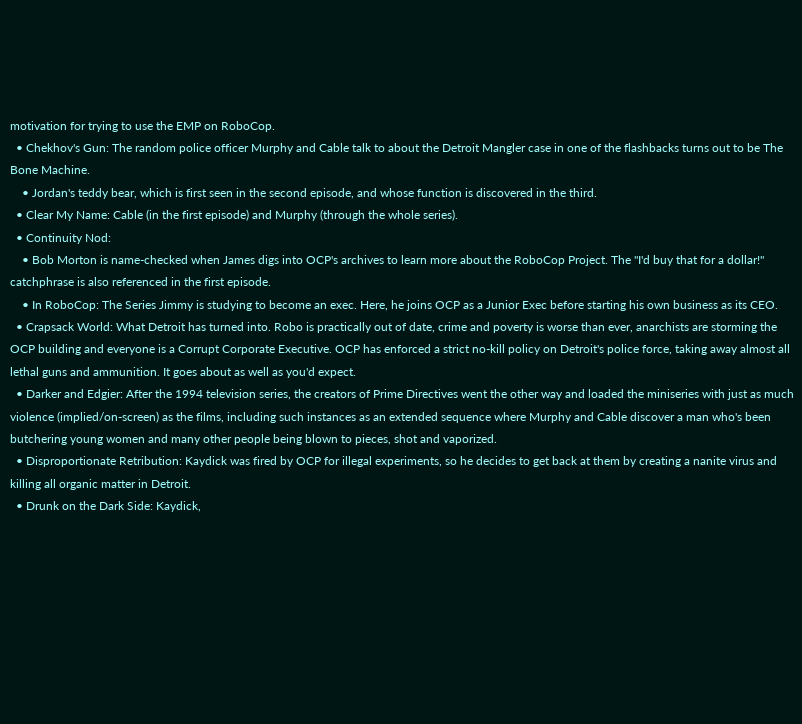motivation for trying to use the EMP on RoboCop.
  • Chekhov's Gun: The random police officer Murphy and Cable talk to about the Detroit Mangler case in one of the flashbacks turns out to be The Bone Machine.
    • Jordan's teddy bear, which is first seen in the second episode, and whose function is discovered in the third.
  • Clear My Name: Cable (in the first episode) and Murphy (through the whole series).
  • Continuity Nod:
    • Bob Morton is name-checked when James digs into OCP's archives to learn more about the RoboCop Project. The "I'd buy that for a dollar!" catchphrase is also referenced in the first episode.
    • In RoboCop: The Series Jimmy is studying to become an exec. Here, he joins OCP as a Junior Exec before starting his own business as its CEO.
  • Crapsack World: What Detroit has turned into. Robo is practically out of date, crime and poverty is worse than ever, anarchists are storming the OCP building and everyone is a Corrupt Corporate Executive. OCP has enforced a strict no-kill policy on Detroit's police force, taking away almost all lethal guns and ammunition. It goes about as well as you'd expect.
  • Darker and Edgier: After the 1994 television series, the creators of Prime Directives went the other way and loaded the miniseries with just as much violence (implied/on-screen) as the films, including such instances as an extended sequence where Murphy and Cable discover a man who's been butchering young women and many other people being blown to pieces, shot and vaporized.
  • Disproportionate Retribution: Kaydick was fired by OCP for illegal experiments, so he decides to get back at them by creating a nanite virus and killing all organic matter in Detroit.
  • Drunk on the Dark Side: Kaydick,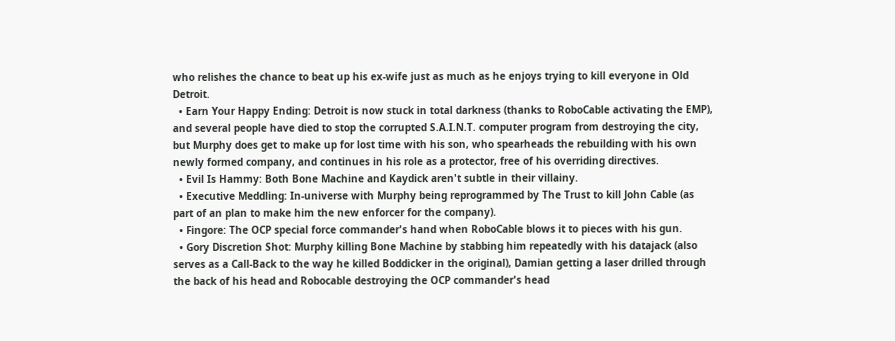who relishes the chance to beat up his ex-wife just as much as he enjoys trying to kill everyone in Old Detroit.
  • Earn Your Happy Ending: Detroit is now stuck in total darkness (thanks to RoboCable activating the EMP), and several people have died to stop the corrupted S.A.I.N.T. computer program from destroying the city, but Murphy does get to make up for lost time with his son, who spearheads the rebuilding with his own newly formed company, and continues in his role as a protector, free of his overriding directives.
  • Evil Is Hammy: Both Bone Machine and Kaydick aren't subtle in their villainy.
  • Executive Meddling: In-universe with Murphy being reprogrammed by The Trust to kill John Cable (as part of an plan to make him the new enforcer for the company).
  • Fingore: The OCP special force commander's hand when RoboCable blows it to pieces with his gun.
  • Gory Discretion Shot: Murphy killing Bone Machine by stabbing him repeatedly with his datajack (also serves as a Call-Back to the way he killed Boddicker in the original), Damian getting a laser drilled through the back of his head and Robocable destroying the OCP commander's head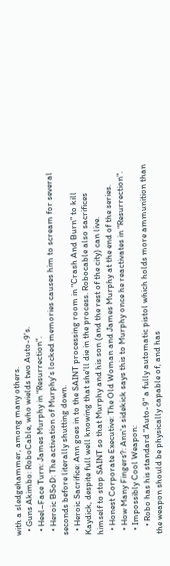with a sledgehammer, among many others.
  • Guns Akimbo: RoboCable, who wields two Auto-9's.
  • Heel–Face Turn: James Murphy in "Resurrection".
  • Heroic BSoD: The activation of Murphy's locked memories causes him to scream for several seconds before literally shutting down.
  • Heroic Sacrifice: Ann goes in to the SAINT processing room in "Crash And Burn" to kill Kaydick, despite full well knowing that she'll die in the process. Robocable also sacrifices himself to stop SAINT so that Murphy and his son (and the rest of the city) can live.
  • Honest Corporate Executive: The Old Woman and James Murphy at the end of the series.
  • How Many Fingers?: Ann's sidekick says this to Murphy once he reactivates in "Resurrection".
  • Impossibly Cool Weapon:
    • Robo has his standard "Auto-9" a fully automatic pistol which holds more ammunition than the weapon should be physically capable of, and has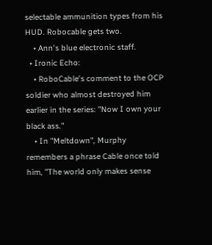selectable ammunition types from his HUD. Robocable gets two.
    • Ann's blue electronic staff.
  • Ironic Echo:
    • RoboCable's comment to the OCP soldier who almost destroyed him earlier in the series: "Now I own your black ass."
    • In "Meltdown", Murphy remembers a phrase Cable once told him, "The world only makes sense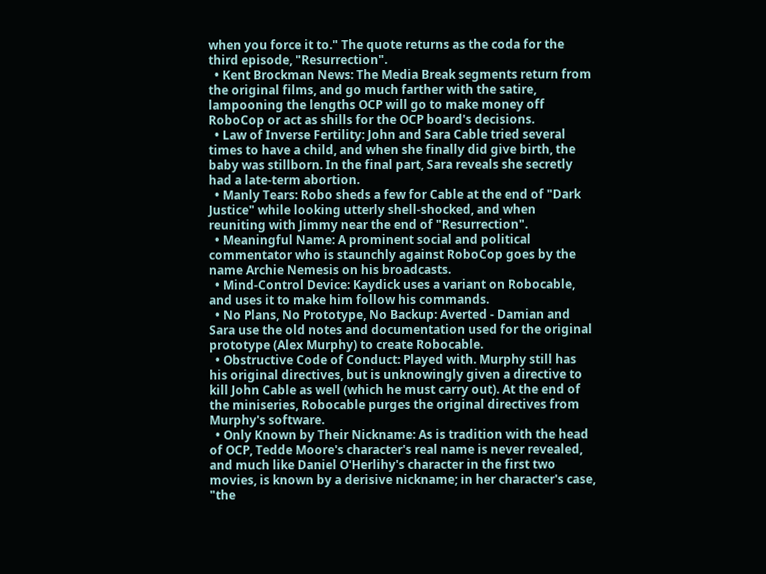when you force it to." The quote returns as the coda for the third episode, "Resurrection".
  • Kent Brockman News: The Media Break segments return from the original films, and go much farther with the satire, lampooning the lengths OCP will go to make money off RoboCop or act as shills for the OCP board's decisions.
  • Law of Inverse Fertility: John and Sara Cable tried several times to have a child, and when she finally did give birth, the baby was stillborn. In the final part, Sara reveals she secretly had a late-term abortion.
  • Manly Tears: Robo sheds a few for Cable at the end of "Dark Justice" while looking utterly shell-shocked, and when reuniting with Jimmy near the end of "Resurrection".
  • Meaningful Name: A prominent social and political commentator who is staunchly against RoboCop goes by the name Archie Nemesis on his broadcasts.
  • Mind-Control Device: Kaydick uses a variant on Robocable, and uses it to make him follow his commands.
  • No Plans, No Prototype, No Backup: Averted - Damian and Sara use the old notes and documentation used for the original prototype (Alex Murphy) to create Robocable.
  • Obstructive Code of Conduct: Played with. Murphy still has his original directives, but is unknowingly given a directive to kill John Cable as well (which he must carry out). At the end of the miniseries, Robocable purges the original directives from Murphy's software.
  • Only Known by Their Nickname: As is tradition with the head of OCP, Tedde Moore's character's real name is never revealed, and much like Daniel O'Herlihy's character in the first two movies, is known by a derisive nickname; in her character's case, "the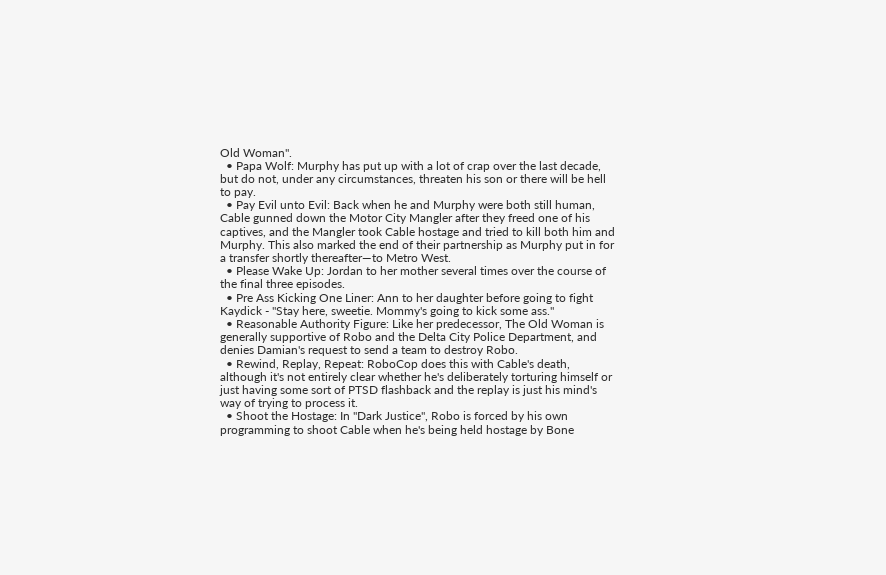Old Woman".
  • Papa Wolf: Murphy has put up with a lot of crap over the last decade, but do not, under any circumstances, threaten his son or there will be hell to pay.
  • Pay Evil unto Evil: Back when he and Murphy were both still human, Cable gunned down the Motor City Mangler after they freed one of his captives, and the Mangler took Cable hostage and tried to kill both him and Murphy. This also marked the end of their partnership as Murphy put in for a transfer shortly thereafter—to Metro West.
  • Please Wake Up: Jordan to her mother several times over the course of the final three episodes.
  • Pre Ass Kicking One Liner: Ann to her daughter before going to fight Kaydick - "Stay here, sweetie. Mommy's going to kick some ass."
  • Reasonable Authority Figure: Like her predecessor, The Old Woman is generally supportive of Robo and the Delta City Police Department, and denies Damian's request to send a team to destroy Robo.
  • Rewind, Replay, Repeat: RoboCop does this with Cable's death, although it's not entirely clear whether he's deliberately torturing himself or just having some sort of PTSD flashback and the replay is just his mind's way of trying to process it.
  • Shoot the Hostage: In "Dark Justice", Robo is forced by his own programming to shoot Cable when he's being held hostage by Bone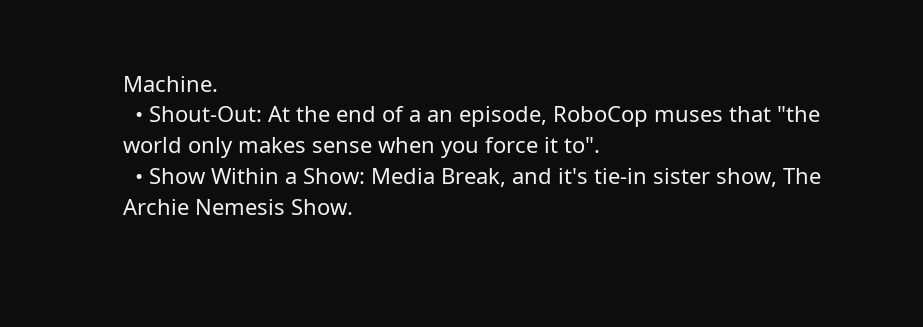Machine.
  • Shout-Out: At the end of a an episode, RoboCop muses that "the world only makes sense when you force it to".
  • Show Within a Show: Media Break, and it's tie-in sister show, The Archie Nemesis Show.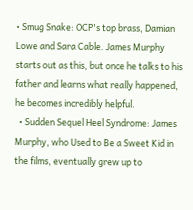• Smug Snake: OCP's top brass, Damian Lowe and Sara Cable. James Murphy starts out as this, but once he talks to his father and learns what really happened, he becomes incredibly helpful.
  • Sudden Sequel Heel Syndrome: James Murphy, who Used to Be a Sweet Kid in the films, eventually grew up to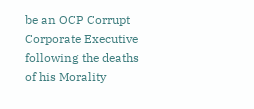be an OCP Corrupt Corporate Executive following the deaths of his Morality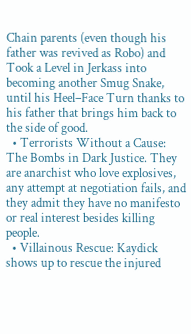Chain parents (even though his father was revived as Robo) and Took a Level in Jerkass into becoming another Smug Snake, until his Heel–Face Turn thanks to his father that brings him back to the side of good.
  • Terrorists Without a Cause: The Bombs in Dark Justice. They are anarchist who love explosives, any attempt at negotiation fails, and they admit they have no manifesto or real interest besides killing people.
  • Villainous Rescue: Kaydick shows up to rescue the injured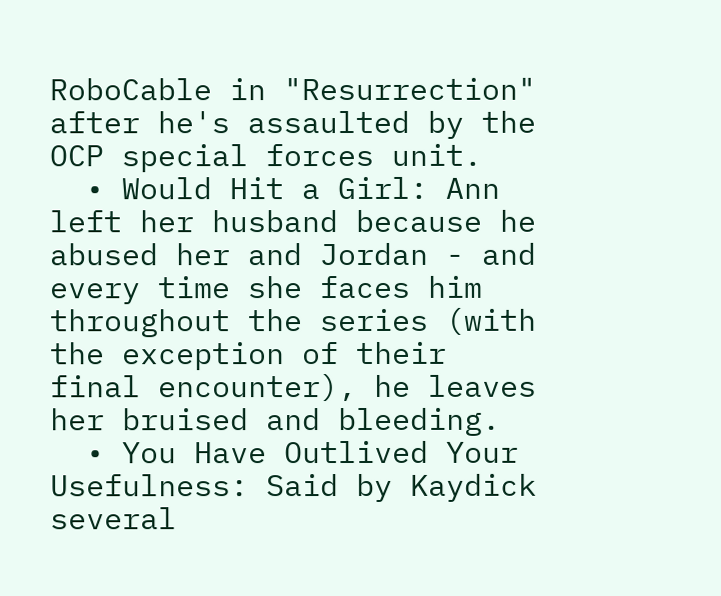RoboCable in "Resurrection" after he's assaulted by the OCP special forces unit.
  • Would Hit a Girl: Ann left her husband because he abused her and Jordan - and every time she faces him throughout the series (with the exception of their final encounter), he leaves her bruised and bleeding.
  • You Have Outlived Your Usefulness: Said by Kaydick several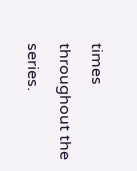times throughout the series.